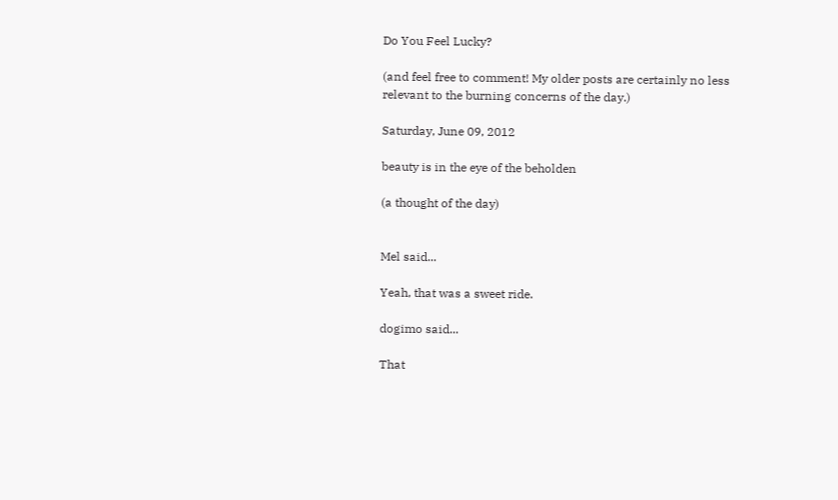Do You Feel Lucky?

(and feel free to comment! My older posts are certainly no less relevant to the burning concerns of the day.)

Saturday, June 09, 2012

beauty is in the eye of the beholden

(a thought of the day)


Mel said...

Yeah, that was a sweet ride.

dogimo said...

That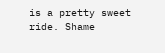is a pretty sweet ride. Shame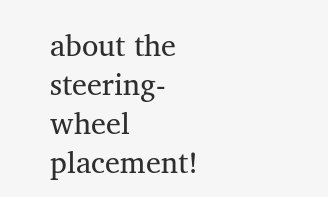about the steering-wheel placement!